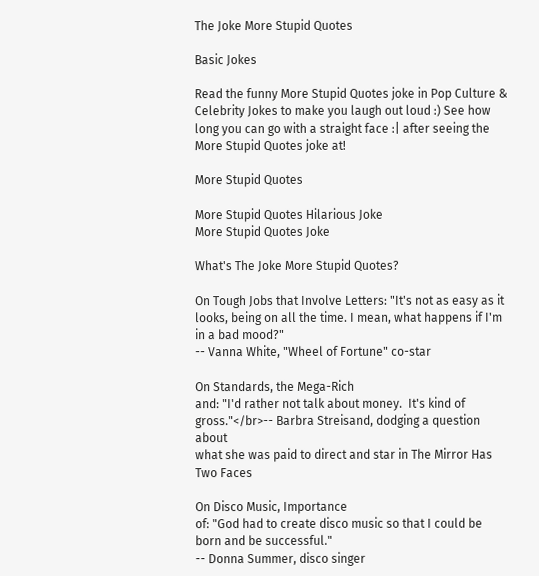The Joke More Stupid Quotes

Basic Jokes

Read the funny More Stupid Quotes joke in Pop Culture & Celebrity Jokes to make you laugh out loud :) See how long you can go with a straight face :| after seeing the More Stupid Quotes joke at!

More Stupid Quotes

More Stupid Quotes Hilarious Joke
More Stupid Quotes Joke

What's The Joke More Stupid Quotes?

On Tough Jobs that Involve Letters: "It's not as easy as it looks, being on all the time. I mean, what happens if I'm in a bad mood?"
-- Vanna White, "Wheel of Fortune" co-star

On Standards, the Mega-Rich
and: "I'd rather not talk about money.  It's kind of gross."</br>-- Barbra Streisand, dodging a question about
what she was paid to direct and star in The Mirror Has Two Faces

On Disco Music, Importance
of: "God had to create disco music so that I could be born and be successful."
-- Donna Summer, disco singer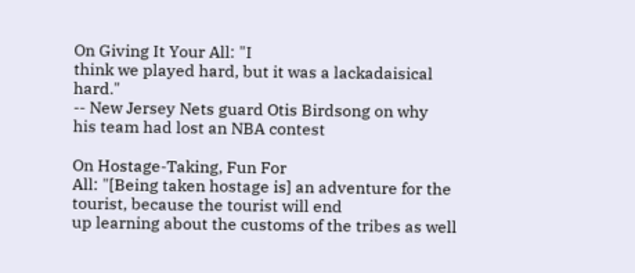On Giving It Your All: "I
think we played hard, but it was a lackadaisical hard."
-- New Jersey Nets guard Otis Birdsong on why
his team had lost an NBA contest

On Hostage-Taking, Fun For
All: "[Being taken hostage is] an adventure for the tourist, because the tourist will end
up learning about the customs of the tribes as well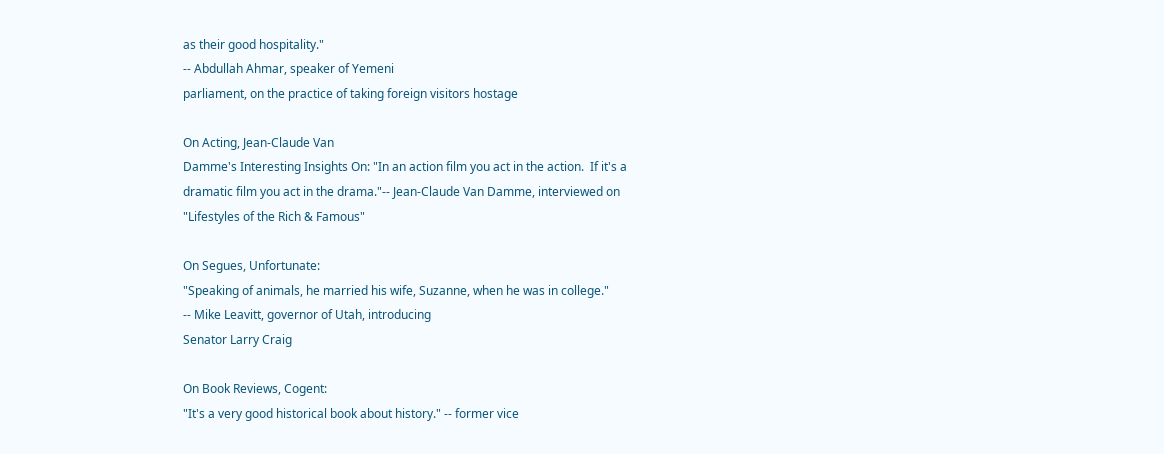as their good hospitality."
-- Abdullah Ahmar, speaker of Yemeni
parliament, on the practice of taking foreign visitors hostage

On Acting, Jean-Claude Van
Damme's Interesting Insights On: "In an action film you act in the action.  If it's a
dramatic film you act in the drama."-- Jean-Claude Van Damme, interviewed on
"Lifestyles of the Rich & Famous"

On Segues, Unfortunate:
"Speaking of animals, he married his wife, Suzanne, when he was in college."
-- Mike Leavitt, governor of Utah, introducing
Senator Larry Craig

On Book Reviews, Cogent:
"It's a very good historical book about history." -- former vice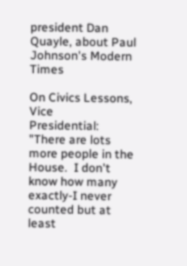president Dan Quayle, about Paul
Johnson's Modern Times

On Civics Lessons, Vice
Presidential: "There are lots more people in the House.  I don't know how many
exactly-I never counted but at least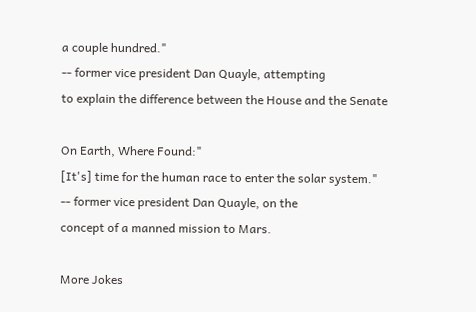a couple hundred."
-- former vice president Dan Quayle, attempting
to explain the difference between the House and the Senate

On Earth, Where Found:"
[It's] time for the human race to enter the solar system."
-- former vice president Dan Quayle, on the
concept of a manned mission to Mars.

More Jokes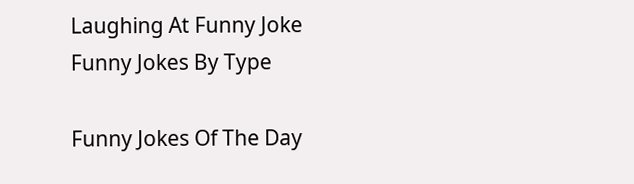Laughing At Funny Joke
Funny Jokes By Type

Funny Jokes Of The Day